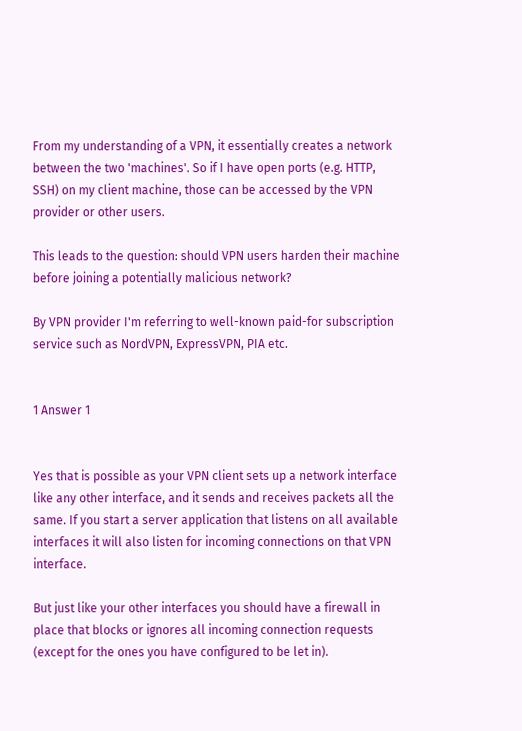From my understanding of a VPN, it essentially creates a network between the two 'machines'. So if I have open ports (e.g. HTTP, SSH) on my client machine, those can be accessed by the VPN provider or other users.

This leads to the question: should VPN users harden their machine before joining a potentially malicious network?

By VPN provider I'm referring to well-known paid-for subscription service such as NordVPN, ExpressVPN, PIA etc.


1 Answer 1


Yes that is possible as your VPN client sets up a network interface like any other interface, and it sends and receives packets all the same. If you start a server application that listens on all available interfaces it will also listen for incoming connections on that VPN interface.

But just like your other interfaces you should have a firewall in place that blocks or ignores all incoming connection requests (except for the ones you have configured to be let in).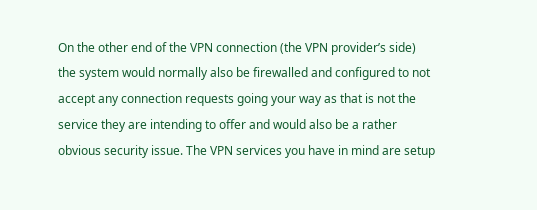On the other end of the VPN connection (the VPN provider’s side) the system would normally also be firewalled and configured to not accept any connection requests going your way as that is not the service they are intending to offer and would also be a rather obvious security issue. The VPN services you have in mind are setup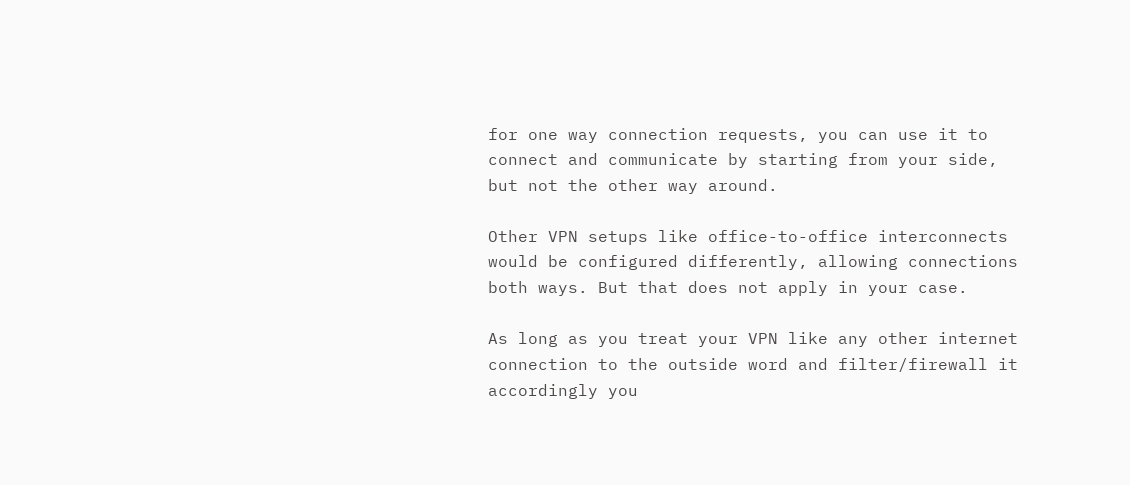for one way connection requests, you can use it to connect and communicate by starting from your side, but not the other way around.

Other VPN setups like office-to-office interconnects would be configured differently, allowing connections both ways. But that does not apply in your case.

As long as you treat your VPN like any other internet connection to the outside word and filter/firewall it accordingly you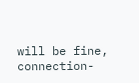will be fine, connection-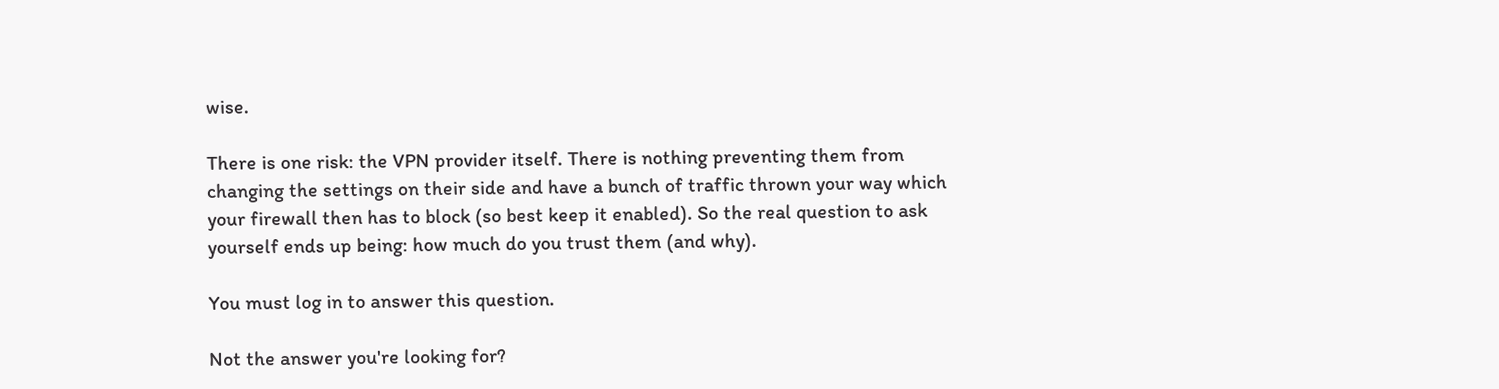wise.

There is one risk: the VPN provider itself. There is nothing preventing them from changing the settings on their side and have a bunch of traffic thrown your way which your firewall then has to block (so best keep it enabled). So the real question to ask yourself ends up being: how much do you trust them (and why).

You must log in to answer this question.

Not the answer you're looking for?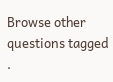Browse other questions tagged .